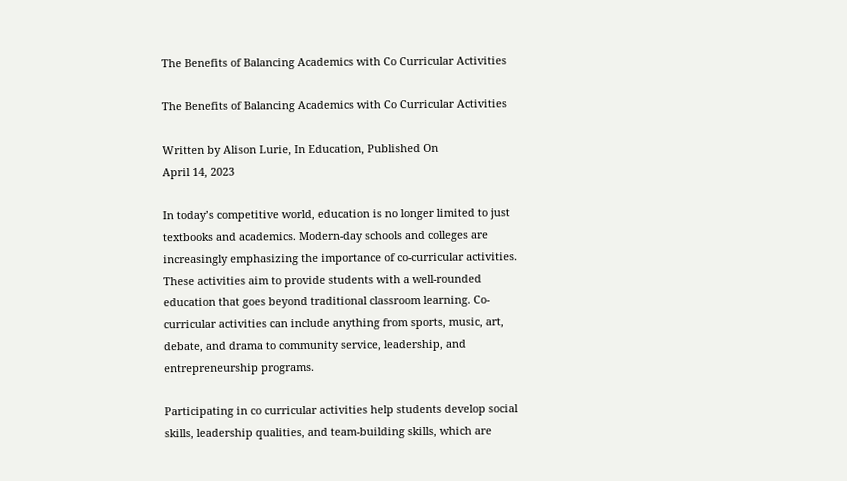The Benefits of Balancing Academics with Co Curricular Activities

The Benefits of Balancing Academics with Co Curricular Activities

Written by Alison Lurie, In Education, Published On
April 14, 2023

In today’s competitive world, education is no longer limited to just textbooks and academics. Modern-day schools and colleges are increasingly emphasizing the importance of co-curricular activities. These activities aim to provide students with a well-rounded education that goes beyond traditional classroom learning. Co-curricular activities can include anything from sports, music, art, debate, and drama to community service, leadership, and entrepreneurship programs.

Participating in co curricular activities help students develop social skills, leadership qualities, and team-building skills, which are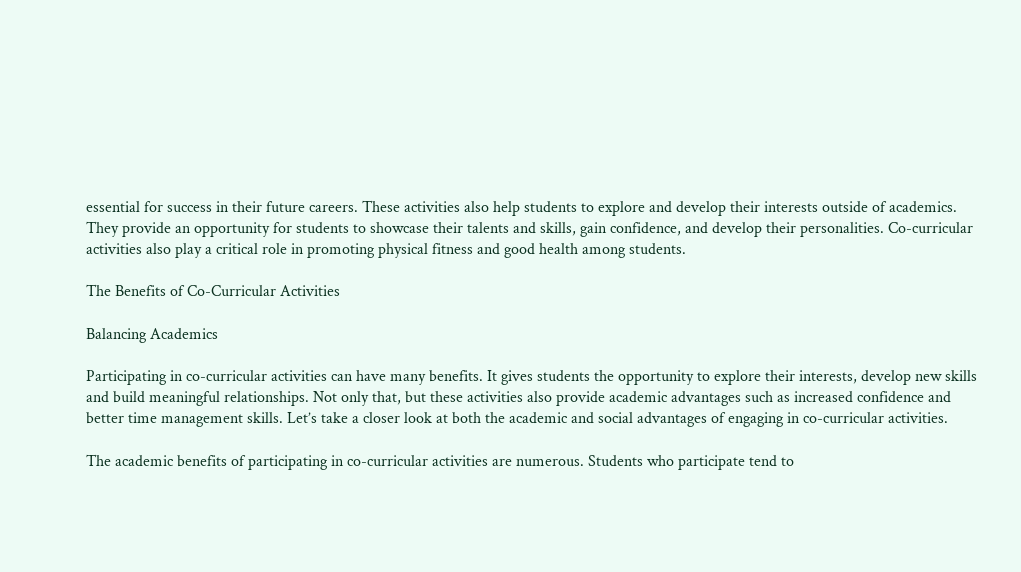essential for success in their future careers. These activities also help students to explore and develop their interests outside of academics. They provide an opportunity for students to showcase their talents and skills, gain confidence, and develop their personalities. Co-curricular activities also play a critical role in promoting physical fitness and good health among students.

The Benefits of Co-Curricular Activities

Balancing Academics

Participating in co-curricular activities can have many benefits. It gives students the opportunity to explore their interests, develop new skills and build meaningful relationships. Not only that, but these activities also provide academic advantages such as increased confidence and better time management skills. Let’s take a closer look at both the academic and social advantages of engaging in co-curricular activities.

The academic benefits of participating in co-curricular activities are numerous. Students who participate tend to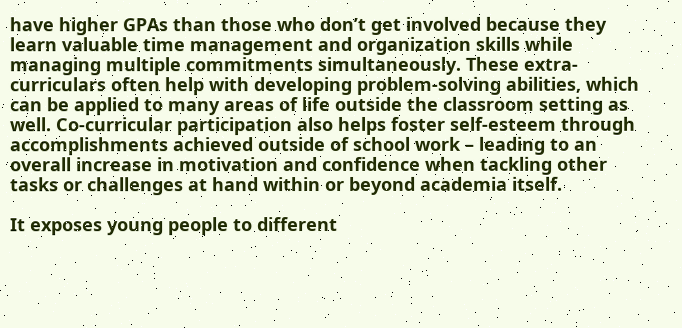have higher GPAs than those who don’t get involved because they learn valuable time management and organization skills while managing multiple commitments simultaneously. These extra-curriculars often help with developing problem-solving abilities, which can be applied to many areas of life outside the classroom setting as well. Co-curricular participation also helps foster self-esteem through accomplishments achieved outside of school work – leading to an overall increase in motivation and confidence when tackling other tasks or challenges at hand within or beyond academia itself.

It exposes young people to different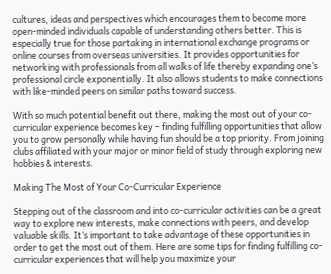cultures, ideas and perspectives which encourages them to become more open-minded individuals capable of understanding others better. This is especially true for those partaking in international exchange programs or online courses from overseas universities. It provides opportunities for networking with professionals from all walks of life thereby expanding one’s professional circle exponentially. It also allows students to make connections with like-minded peers on similar paths toward success.

With so much potential benefit out there, making the most out of your co-curricular experience becomes key – finding fulfilling opportunities that allow you to grow personally while having fun should be a top priority. From joining clubs affiliated with your major or minor field of study through exploring new hobbies & interests.

Making The Most of Your Co-Curricular Experience

Stepping out of the classroom and into co-curricular activities can be a great way to explore new interests, make connections with peers, and develop valuable skills. It’s important to take advantage of these opportunities in order to get the most out of them. Here are some tips for finding fulfilling co-curricular experiences that will help you maximize your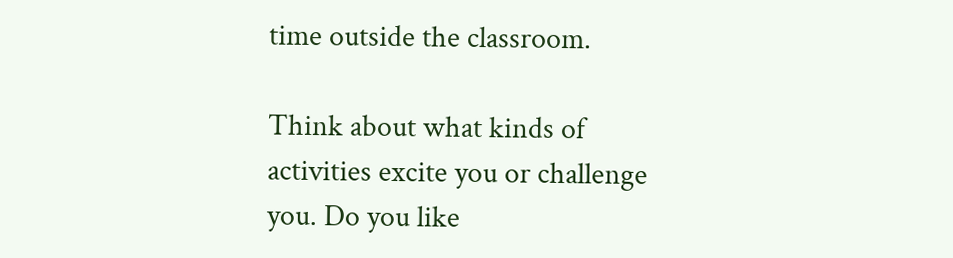time outside the classroom.

Think about what kinds of activities excite you or challenge you. Do you like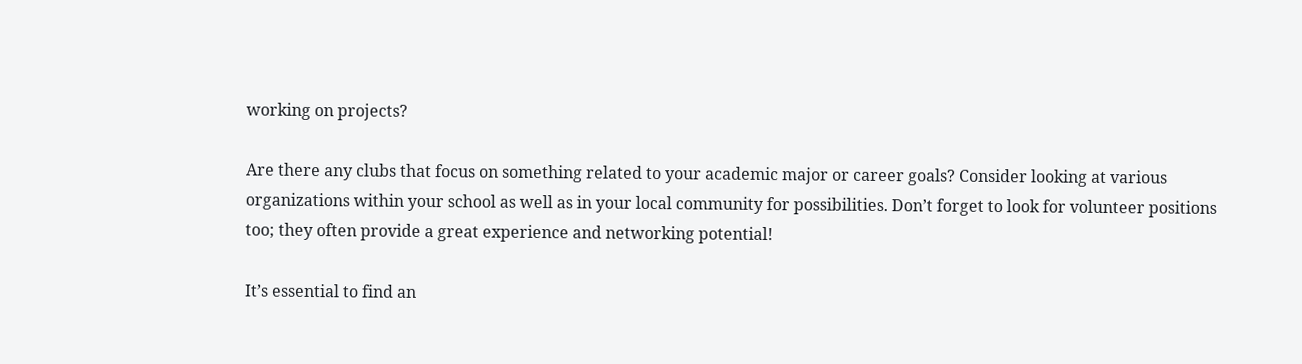working on projects?

Are there any clubs that focus on something related to your academic major or career goals? Consider looking at various organizations within your school as well as in your local community for possibilities. Don’t forget to look for volunteer positions too; they often provide a great experience and networking potential!

It’s essential to find an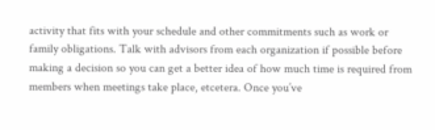activity that fits with your schedule and other commitments such as work or family obligations. Talk with advisors from each organization if possible before making a decision so you can get a better idea of how much time is required from members when meetings take place, etcetera. Once you’ve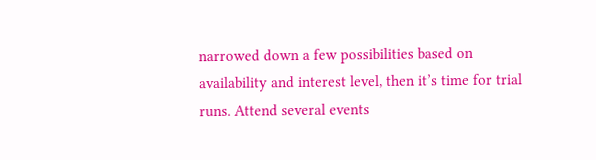narrowed down a few possibilities based on availability and interest level, then it’s time for trial runs. Attend several events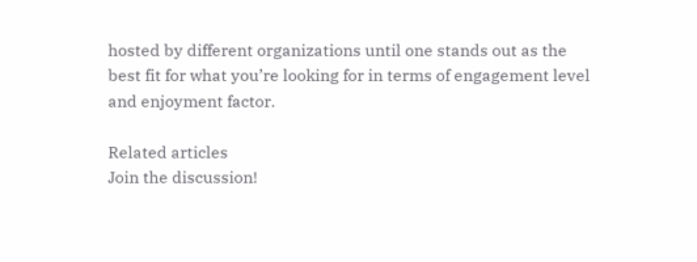hosted by different organizations until one stands out as the best fit for what you’re looking for in terms of engagement level and enjoyment factor.

Related articles
Join the discussion!